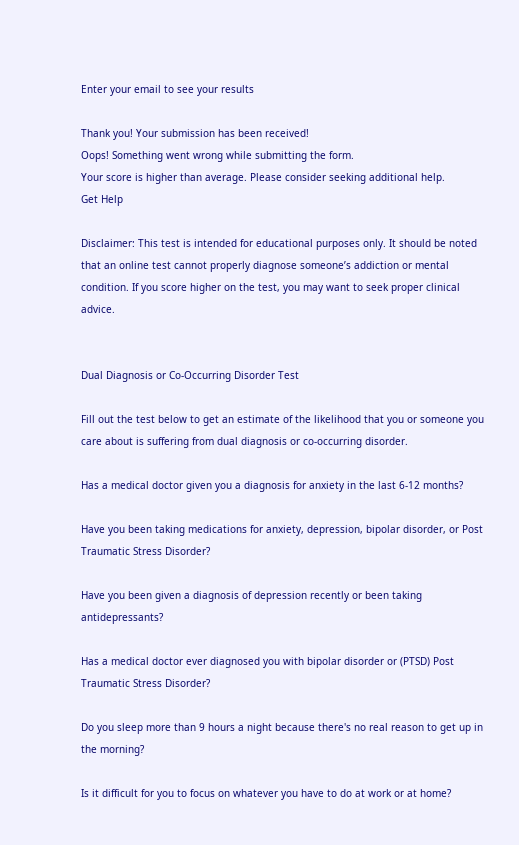Enter your email to see your results

Thank you! Your submission has been received!
Oops! Something went wrong while submitting the form.
Your score is higher than average. Please consider seeking additional help.
Get Help

Disclaimer: This test is intended for educational purposes only. It should be noted that an online test cannot properly diagnose someone’s addiction or mental condition. If you score higher on the test, you may want to seek proper clinical advice.


Dual Diagnosis or Co-Occurring Disorder Test

Fill out the test below to get an estimate of the likelihood that you or someone you care about is suffering from dual diagnosis or co-occurring disorder.

Has a medical doctor given you a diagnosis for anxiety in the last 6-12 months?

Have you been taking medications for anxiety, depression, bipolar disorder, or Post Traumatic Stress Disorder?

Have you been given a diagnosis of depression recently or been taking antidepressants?

Has a medical doctor ever diagnosed you with bipolar disorder or (PTSD) Post Traumatic Stress Disorder?

Do you sleep more than 9 hours a night because there's no real reason to get up in the morning?

Is it difficult for you to focus on whatever you have to do at work or at home?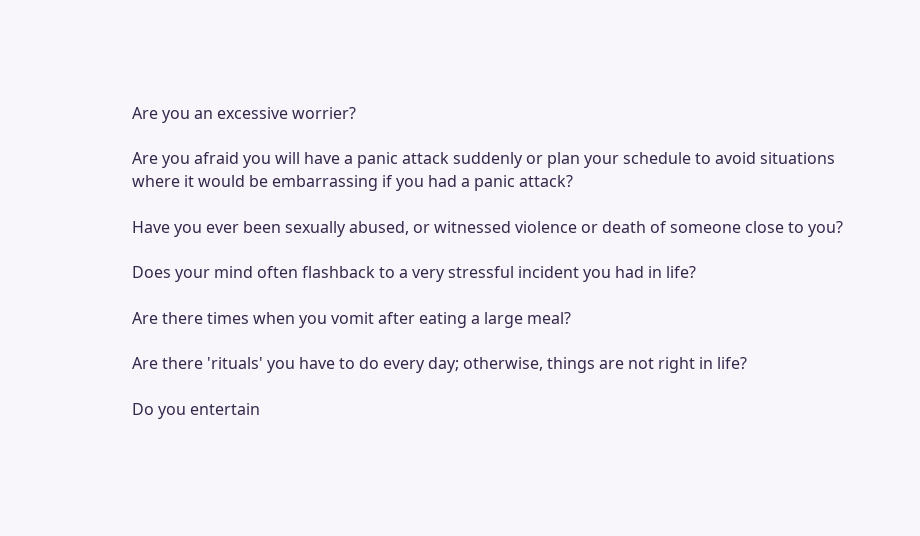Are you an excessive worrier?

Are you afraid you will have a panic attack suddenly or plan your schedule to avoid situations where it would be embarrassing if you had a panic attack?

Have you ever been sexually abused, or witnessed violence or death of someone close to you?

Does your mind often flashback to a very stressful incident you had in life?

Are there times when you vomit after eating a large meal?

Are there 'rituals' you have to do every day; otherwise, things are not right in life?

Do you entertain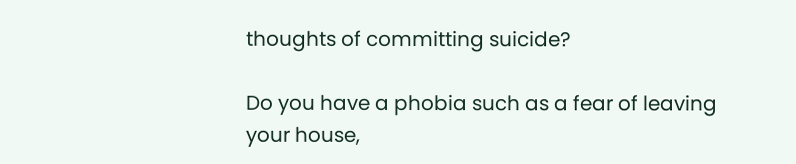thoughts of committing suicide?

Do you have a phobia such as a fear of leaving your house,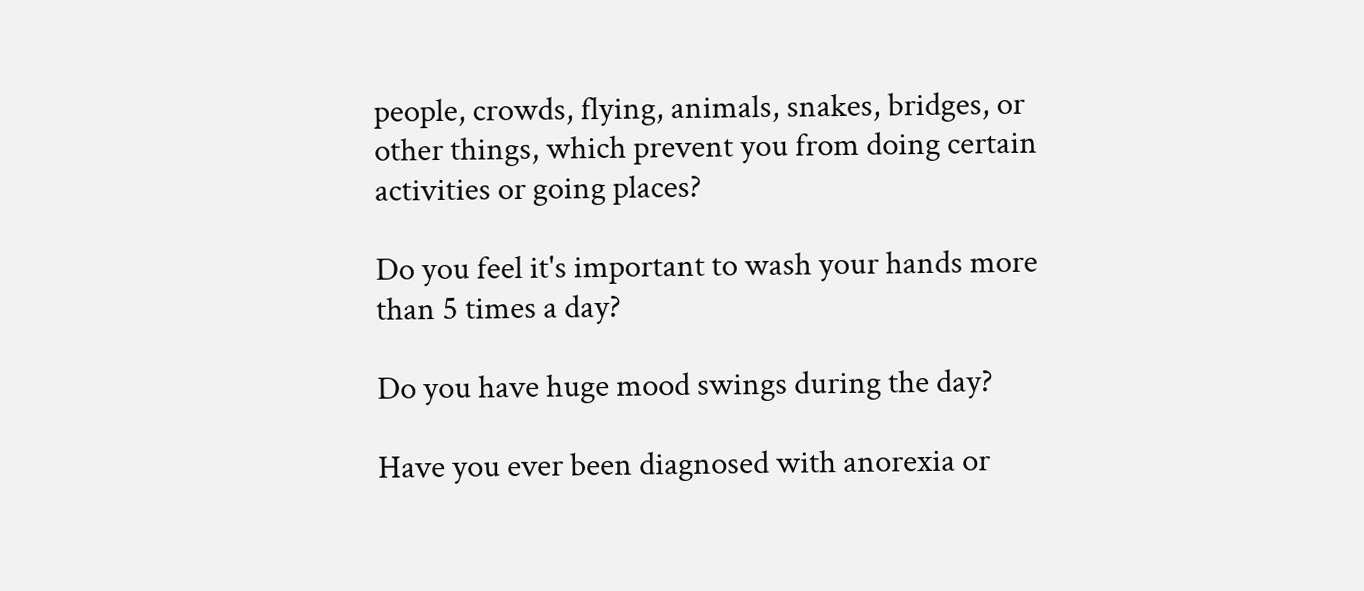people, crowds, flying, animals, snakes, bridges, or other things, which prevent you from doing certain activities or going places?

Do you feel it's important to wash your hands more than 5 times a day?

Do you have huge mood swings during the day?

Have you ever been diagnosed with anorexia or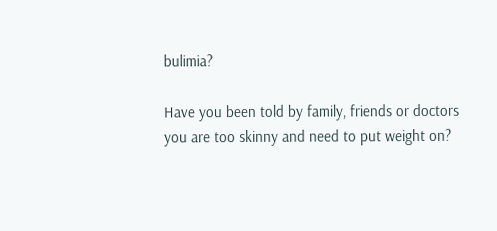bulimia?

Have you been told by family, friends or doctors you are too skinny and need to put weight on?